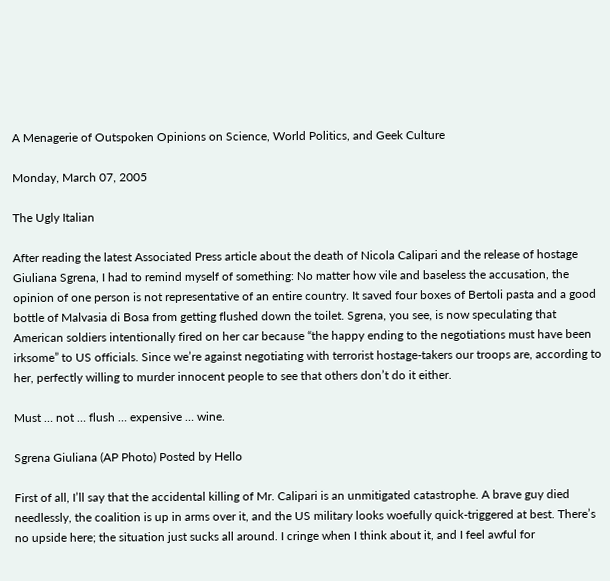A Menagerie of Outspoken Opinions on Science, World Politics, and Geek Culture

Monday, March 07, 2005

The Ugly Italian

After reading the latest Associated Press article about the death of Nicola Calipari and the release of hostage Giuliana Sgrena, I had to remind myself of something: No matter how vile and baseless the accusation, the opinion of one person is not representative of an entire country. It saved four boxes of Bertoli pasta and a good bottle of Malvasia di Bosa from getting flushed down the toilet. Sgrena, you see, is now speculating that American soldiers intentionally fired on her car because “the happy ending to the negotiations must have been irksome” to US officials. Since we’re against negotiating with terrorist hostage-takers our troops are, according to her, perfectly willing to murder innocent people to see that others don’t do it either.

Must … not … flush … expensive … wine.

Sgrena Giuliana (AP Photo) Posted by Hello

First of all, I’ll say that the accidental killing of Mr. Calipari is an unmitigated catastrophe. A brave guy died needlessly, the coalition is up in arms over it, and the US military looks woefully quick-triggered at best. There’s no upside here; the situation just sucks all around. I cringe when I think about it, and I feel awful for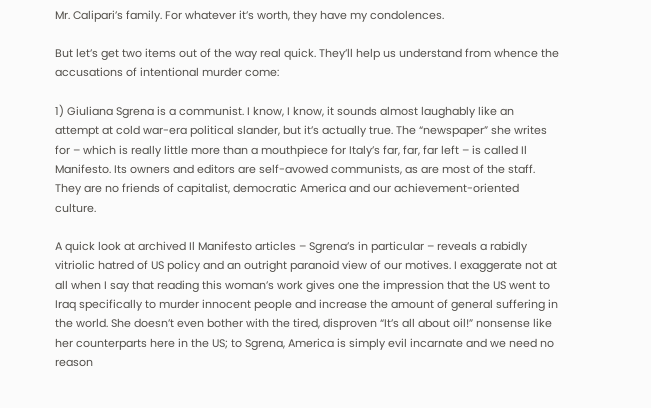Mr. Calipari’s family. For whatever it’s worth, they have my condolences.

But let’s get two items out of the way real quick. They’ll help us understand from whence the accusations of intentional murder come:

1) Giuliana Sgrena is a communist. I know, I know, it sounds almost laughably like an attempt at cold war-era political slander, but it’s actually true. The “newspaper” she writes for – which is really little more than a mouthpiece for Italy’s far, far, far left – is called Il Manifesto. Its owners and editors are self-avowed communists, as are most of the staff. They are no friends of capitalist, democratic America and our achievement-oriented culture.

A quick look at archived Il Manifesto articles – Sgrena’s in particular – reveals a rabidly vitriolic hatred of US policy and an outright paranoid view of our motives. I exaggerate not at all when I say that reading this woman’s work gives one the impression that the US went to Iraq specifically to murder innocent people and increase the amount of general suffering in the world. She doesn’t even bother with the tired, disproven “It’s all about oil!” nonsense like her counterparts here in the US; to Sgrena, America is simply evil incarnate and we need no reason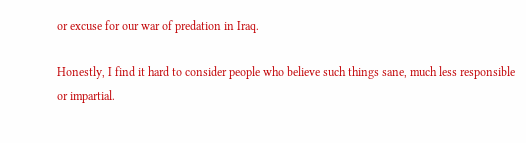or excuse for our war of predation in Iraq.

Honestly, I find it hard to consider people who believe such things sane, much less responsible or impartial.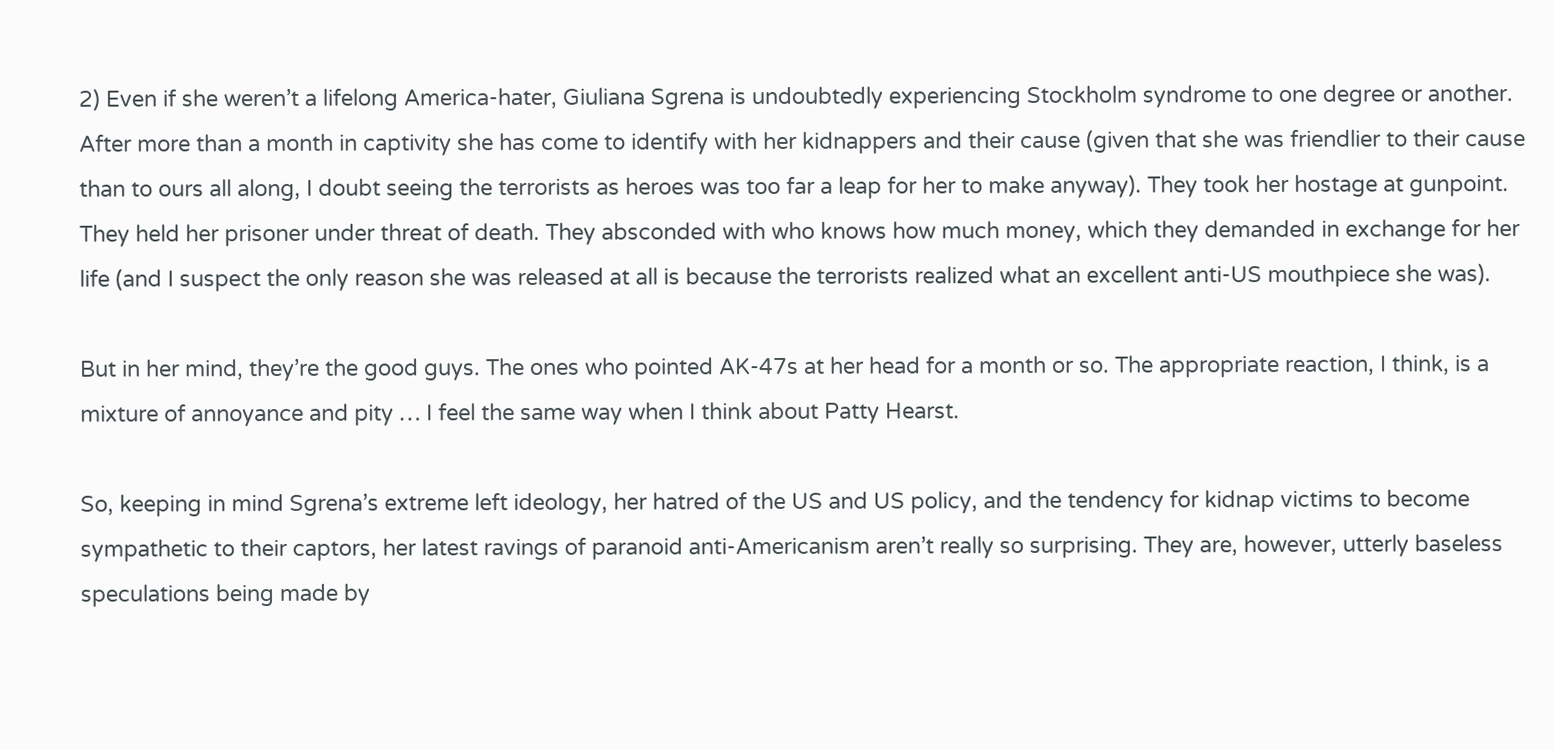2) Even if she weren’t a lifelong America-hater, Giuliana Sgrena is undoubtedly experiencing Stockholm syndrome to one degree or another. After more than a month in captivity she has come to identify with her kidnappers and their cause (given that she was friendlier to their cause than to ours all along, I doubt seeing the terrorists as heroes was too far a leap for her to make anyway). They took her hostage at gunpoint. They held her prisoner under threat of death. They absconded with who knows how much money, which they demanded in exchange for her life (and I suspect the only reason she was released at all is because the terrorists realized what an excellent anti-US mouthpiece she was).

But in her mind, they’re the good guys. The ones who pointed AK-47s at her head for a month or so. The appropriate reaction, I think, is a mixture of annoyance and pity … I feel the same way when I think about Patty Hearst.

So, keeping in mind Sgrena’s extreme left ideology, her hatred of the US and US policy, and the tendency for kidnap victims to become sympathetic to their captors, her latest ravings of paranoid anti-Americanism aren’t really so surprising. They are, however, utterly baseless speculations being made by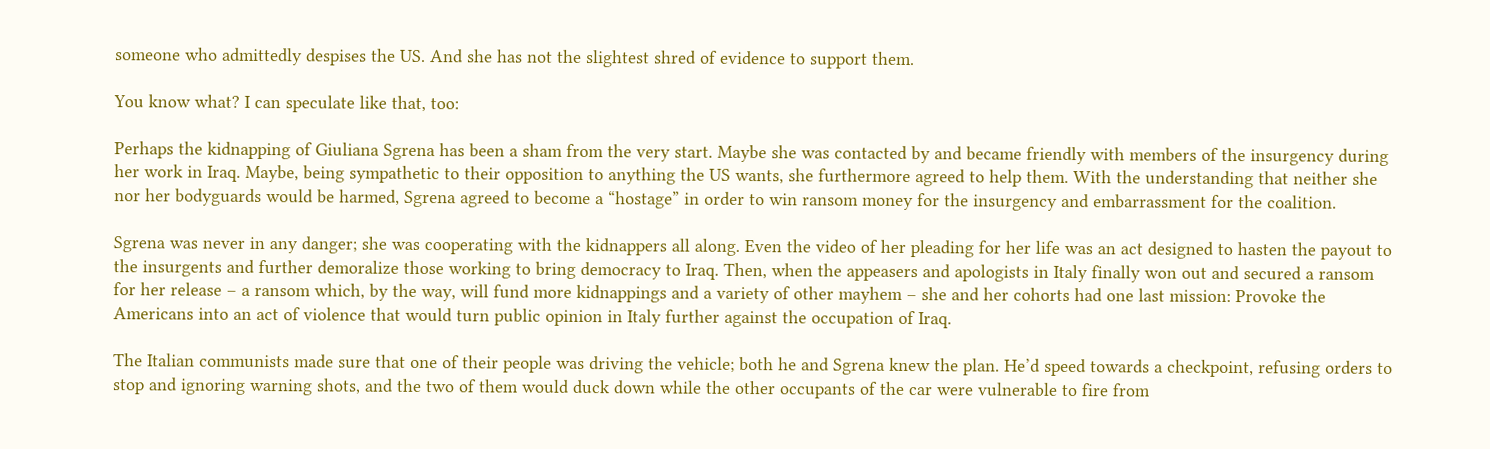someone who admittedly despises the US. And she has not the slightest shred of evidence to support them.

You know what? I can speculate like that, too:

Perhaps the kidnapping of Giuliana Sgrena has been a sham from the very start. Maybe she was contacted by and became friendly with members of the insurgency during her work in Iraq. Maybe, being sympathetic to their opposition to anything the US wants, she furthermore agreed to help them. With the understanding that neither she nor her bodyguards would be harmed, Sgrena agreed to become a “hostage” in order to win ransom money for the insurgency and embarrassment for the coalition.

Sgrena was never in any danger; she was cooperating with the kidnappers all along. Even the video of her pleading for her life was an act designed to hasten the payout to the insurgents and further demoralize those working to bring democracy to Iraq. Then, when the appeasers and apologists in Italy finally won out and secured a ransom for her release – a ransom which, by the way, will fund more kidnappings and a variety of other mayhem – she and her cohorts had one last mission: Provoke the Americans into an act of violence that would turn public opinion in Italy further against the occupation of Iraq.

The Italian communists made sure that one of their people was driving the vehicle; both he and Sgrena knew the plan. He’d speed towards a checkpoint, refusing orders to stop and ignoring warning shots, and the two of them would duck down while the other occupants of the car were vulnerable to fire from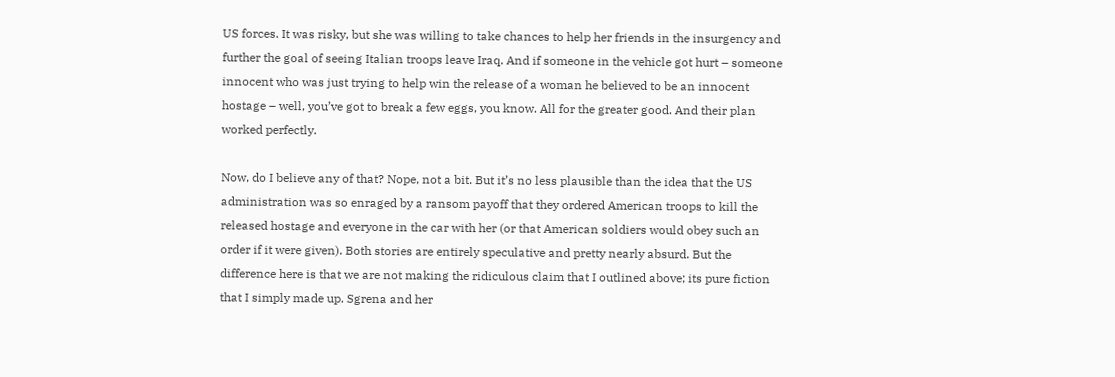US forces. It was risky, but she was willing to take chances to help her friends in the insurgency and further the goal of seeing Italian troops leave Iraq. And if someone in the vehicle got hurt – someone innocent who was just trying to help win the release of a woman he believed to be an innocent hostage – well, you’ve got to break a few eggs, you know. All for the greater good. And their plan worked perfectly.

Now, do I believe any of that? Nope, not a bit. But it’s no less plausible than the idea that the US administration was so enraged by a ransom payoff that they ordered American troops to kill the released hostage and everyone in the car with her (or that American soldiers would obey such an order if it were given). Both stories are entirely speculative and pretty nearly absurd. But the difference here is that we are not making the ridiculous claim that I outlined above; its pure fiction that I simply made up. Sgrena and her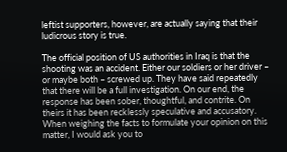leftist supporters, however, are actually saying that their ludicrous story is true.

The official position of US authorities in Iraq is that the shooting was an accident. Either our soldiers or her driver – or maybe both – screwed up. They have said repeatedly that there will be a full investigation. On our end, the response has been sober, thoughtful, and contrite. On theirs it has been recklessly speculative and accusatory. When weighing the facts to formulate your opinion on this matter, I would ask you to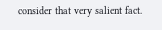consider that very salient fact.